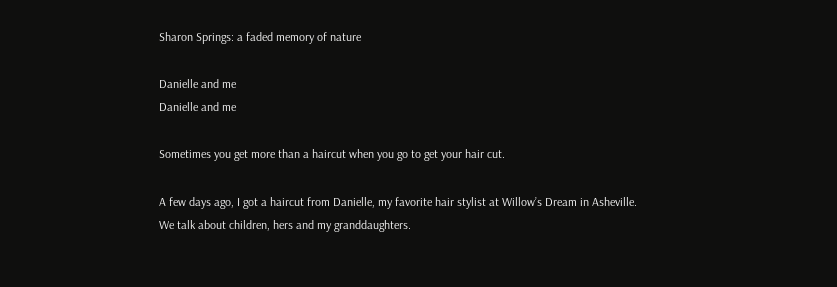Sharon Springs: a faded memory of nature

Danielle and me
Danielle and me

Sometimes you get more than a haircut when you go to get your hair cut.

A few days ago, I got a haircut from Danielle, my favorite hair stylist at Willow’s Dream in Asheville. We talk about children, hers and my granddaughters.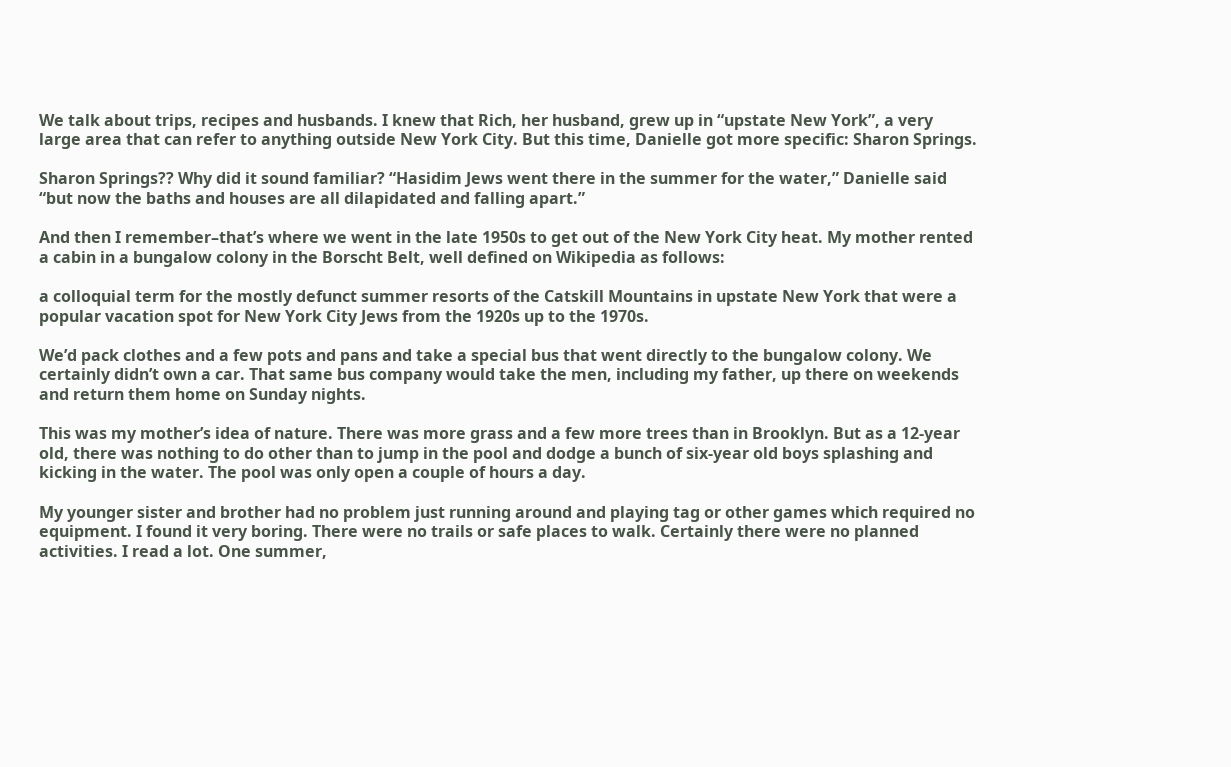We talk about trips, recipes and husbands. I knew that Rich, her husband, grew up in “upstate New York”, a very large area that can refer to anything outside New York City. But this time, Danielle got more specific: Sharon Springs.

Sharon Springs?? Why did it sound familiar? “Hasidim Jews went there in the summer for the water,” Danielle said “but now the baths and houses are all dilapidated and falling apart.”

And then I remember–that’s where we went in the late 1950s to get out of the New York City heat. My mother rented a cabin in a bungalow colony in the Borscht Belt, well defined on Wikipedia as follows:

a colloquial term for the mostly defunct summer resorts of the Catskill Mountains in upstate New York that were a popular vacation spot for New York City Jews from the 1920s up to the 1970s.

We’d pack clothes and a few pots and pans and take a special bus that went directly to the bungalow colony. We certainly didn’t own a car. That same bus company would take the men, including my father, up there on weekends and return them home on Sunday nights.

This was my mother’s idea of nature. There was more grass and a few more trees than in Brooklyn. But as a 12-year old, there was nothing to do other than to jump in the pool and dodge a bunch of six-year old boys splashing and kicking in the water. The pool was only open a couple of hours a day.

My younger sister and brother had no problem just running around and playing tag or other games which required no equipment. I found it very boring. There were no trails or safe places to walk. Certainly there were no planned activities. I read a lot. One summer,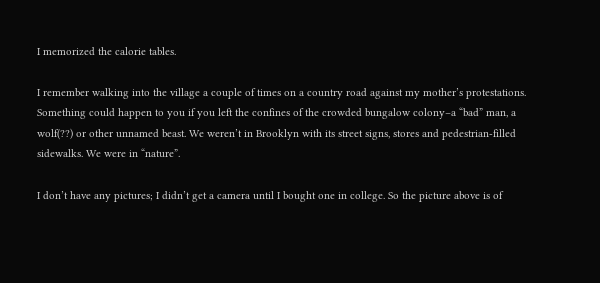I memorized the calorie tables.

I remember walking into the village a couple of times on a country road against my mother’s protestations. Something could happen to you if you left the confines of the crowded bungalow colony–a “bad” man, a wolf(??) or other unnamed beast. We weren’t in Brooklyn with its street signs, stores and pedestrian-filled sidewalks. We were in “nature”.

I don’t have any pictures; I didn’t get a camera until I bought one in college. So the picture above is of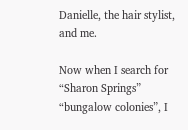Danielle, the hair stylist, and me.

Now when I search for “Sharon Springs” “bungalow colonies”, I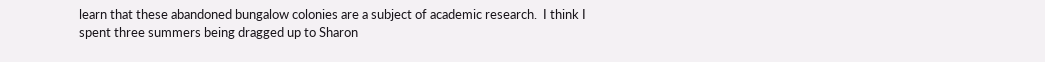learn that these abandoned bungalow colonies are a subject of academic research.  I think I spent three summers being dragged up to Sharon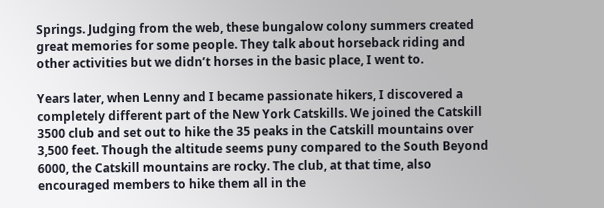Springs. Judging from the web, these bungalow colony summers created great memories for some people. They talk about horseback riding and other activities but we didn’t horses in the basic place, I went to.

Years later, when Lenny and I became passionate hikers, I discovered a completely different part of the New York Catskills. We joined the Catskill 3500 club and set out to hike the 35 peaks in the Catskill mountains over 3,500 feet. Though the altitude seems puny compared to the South Beyond 6000, the Catskill mountains are rocky. The club, at that time, also encouraged members to hike them all in the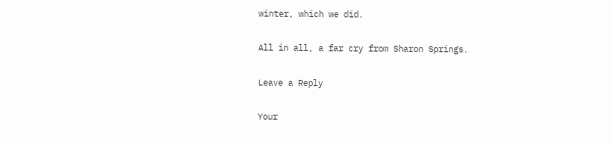winter, which we did.

All in all, a far cry from Sharon Springs.

Leave a Reply

Your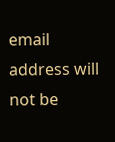email address will not be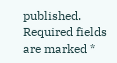published. Required fields are marked *